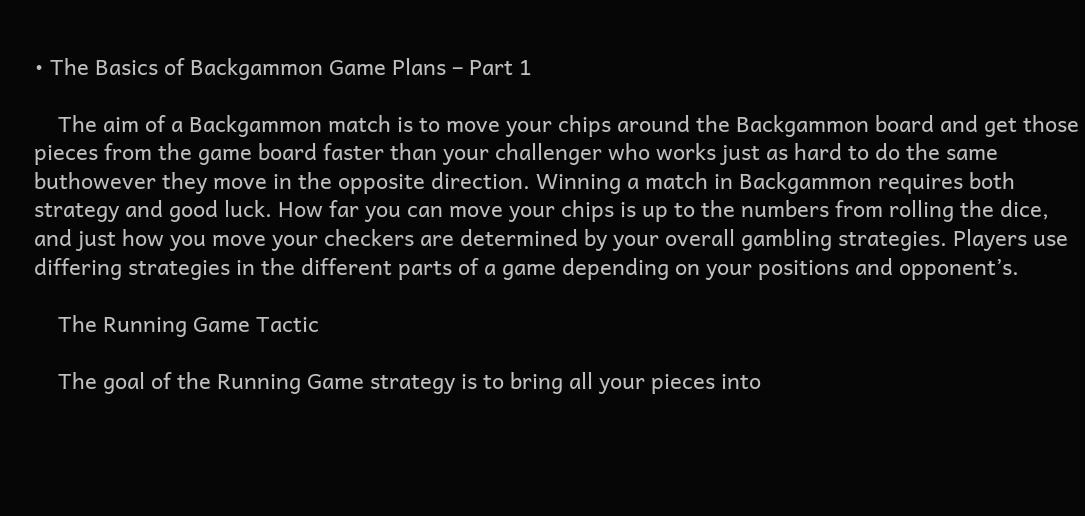• The Basics of Backgammon Game Plans – Part 1

    The aim of a Backgammon match is to move your chips around the Backgammon board and get those pieces from the game board faster than your challenger who works just as hard to do the same buthowever they move in the opposite direction. Winning a match in Backgammon requires both strategy and good luck. How far you can move your chips is up to the numbers from rolling the dice, and just how you move your checkers are determined by your overall gambling strategies. Players use differing strategies in the different parts of a game depending on your positions and opponent’s.

    The Running Game Tactic

    The goal of the Running Game strategy is to bring all your pieces into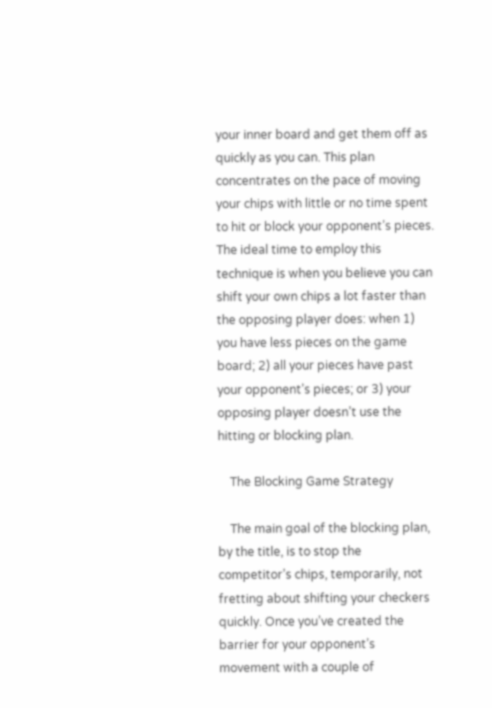your inner board and get them off as quickly as you can. This plan concentrates on the pace of moving your chips with little or no time spent to hit or block your opponent’s pieces. The ideal time to employ this technique is when you believe you can shift your own chips a lot faster than the opposing player does: when 1) you have less pieces on the game board; 2) all your pieces have past your opponent’s pieces; or 3) your opposing player doesn’t use the hitting or blocking plan.

    The Blocking Game Strategy

    The main goal of the blocking plan, by the title, is to stop the competitor’s chips, temporarily, not fretting about shifting your checkers quickly. Once you’ve created the barrier for your opponent’s movement with a couple of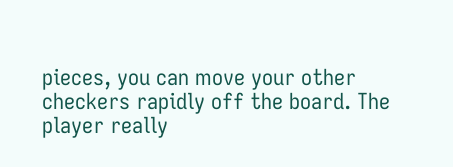pieces, you can move your other checkers rapidly off the board. The player really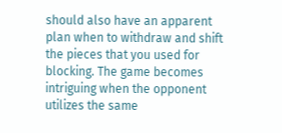should also have an apparent plan when to withdraw and shift the pieces that you used for blocking. The game becomes intriguing when the opponent utilizes the same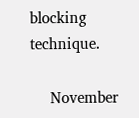blocking technique.

     November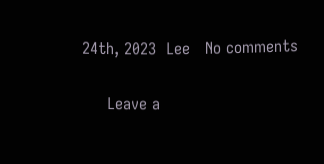24th, 2023  Lee   No comments

     Leave a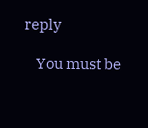reply

    You must be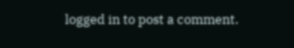logged in to post a comment.